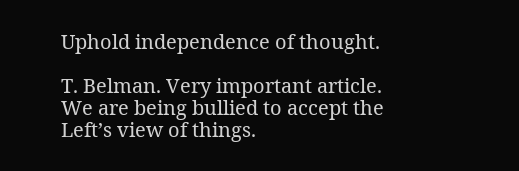Uphold independence of thought.

T. Belman. Very important article. We are being bullied to accept the Left’s view of things.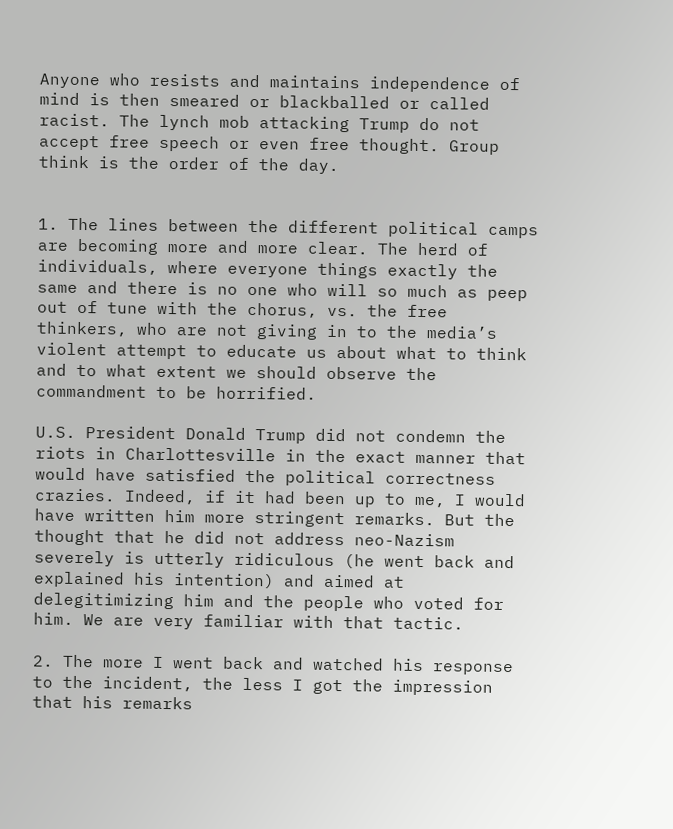Anyone who resists and maintains independence of mind is then smeared or blackballed or called racist. The lynch mob attacking Trump do not accept free speech or even free thought. Group think is the order of the day.


1. The lines between the different political camps are becoming more and more clear. The herd of individuals, where everyone things exactly the same and there is no one who will so much as peep out of tune with the chorus, vs. the free thinkers, who are not giving in to the media’s violent attempt to educate us about what to think and to what extent we should observe the commandment to be horrified.

U.S. President Donald Trump did not condemn the riots in Charlottesville in the exact manner that would have satisfied the political correctness crazies. Indeed, if it had been up to me, I would have written him more stringent remarks. But the thought that he did not address neo-Nazism severely is utterly ridiculous (he went back and explained his intention) and aimed at delegitimizing him and the people who voted for him. We are very familiar with that tactic.

2. The more I went back and watched his response to the incident, the less I got the impression that his remarks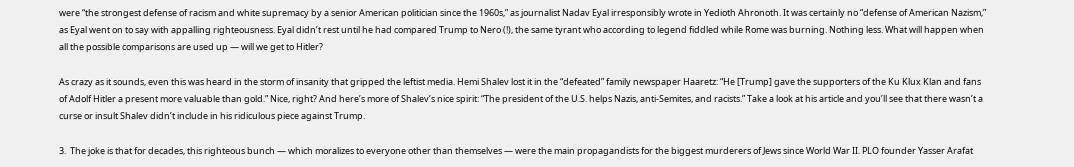were “the strongest defense of racism and white supremacy by a senior American politician since the 1960s,” as journalist Nadav Eyal irresponsibly wrote in Yedioth Ahronoth. It was certainly no “defense of American Nazism,” as Eyal went on to say with appalling righteousness. Eyal didn’t rest until he had compared Trump to Nero (!), the same tyrant who according to legend fiddled while Rome was burning. Nothing less. What will happen when all the possible comparisons are used up — will we get to Hitler?

As crazy as it sounds, even this was heard in the storm of insanity that gripped the leftist media. Hemi Shalev lost it in the “defeated” family newspaper Haaretz: “He [Trump] gave the supporters of the Ku Klux Klan and fans of Adolf Hitler a present more valuable than gold.” Nice, right? And here’s more of Shalev’s nice spirit: “The president of the U.S. helps Nazis, anti-Semites, and racists.” Take a look at his article and you’ll see that there wasn’t a curse or insult Shalev didn’t include in his ridiculous piece against Trump.

3.  The joke is that for decades, this righteous bunch — which moralizes to everyone other than themselves — were the main propagandists for the biggest murderers of Jews since World War II. PLO founder Yasser Arafat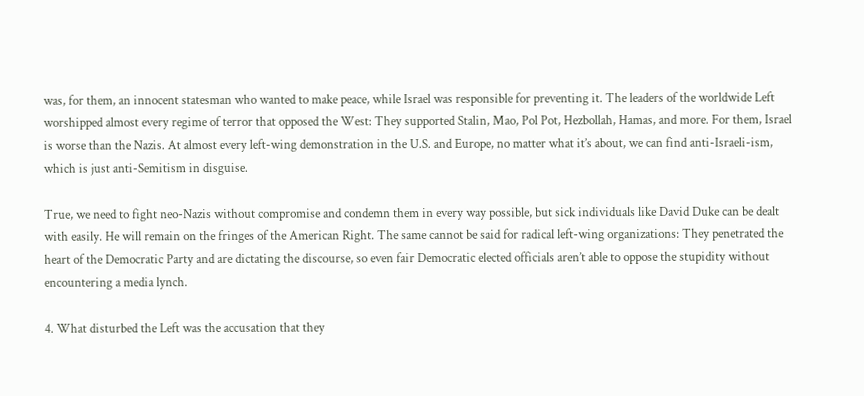was, for them, an innocent statesman who wanted to make peace, while Israel was responsible for preventing it. The leaders of the worldwide Left worshipped almost every regime of terror that opposed the West: They supported Stalin, Mao, Pol Pot, Hezbollah, Hamas, and more. For them, Israel is worse than the Nazis. At almost every left-wing demonstration in the U.S. and Europe, no matter what it’s about, we can find anti-Israeli-ism, which is just anti-Semitism in disguise.

True, we need to fight neo-Nazis without compromise and condemn them in every way possible, but sick individuals like David Duke can be dealt with easily. He will remain on the fringes of the American Right. The same cannot be said for radical left-wing organizations: They penetrated the heart of the Democratic Party and are dictating the discourse, so even fair Democratic elected officials aren’t able to oppose the stupidity without encountering a media lynch.

4. What disturbed the Left was the accusation that they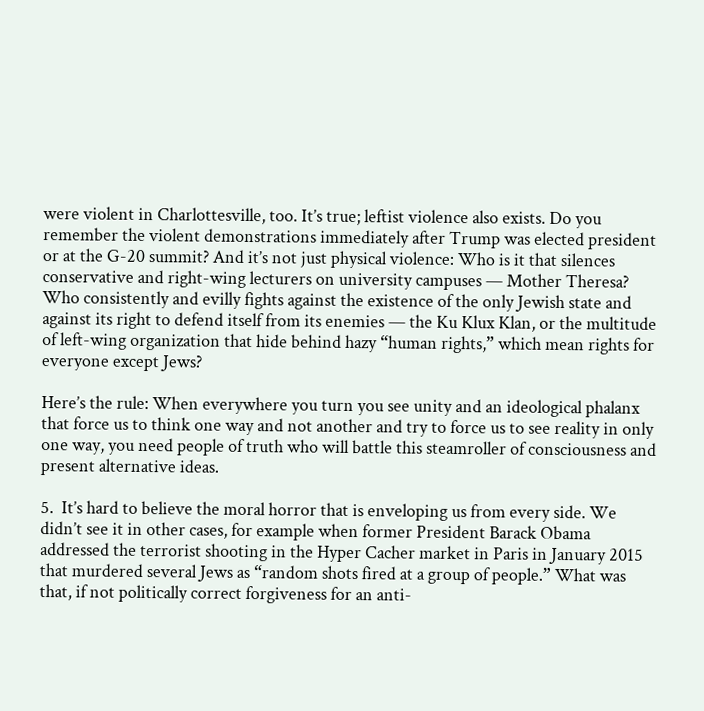were violent in Charlottesville, too. It’s true; leftist violence also exists. Do you remember the violent demonstrations immediately after Trump was elected president or at the G-20 summit? And it’s not just physical violence: Who is it that silences conservative and right-wing lecturers on university campuses — Mother Theresa? Who consistently and evilly fights against the existence of the only Jewish state and against its right to defend itself from its enemies — the Ku Klux Klan, or the multitude of left-wing organization that hide behind hazy “human rights,” which mean rights for everyone except Jews?

Here’s the rule: When everywhere you turn you see unity and an ideological phalanx that force us to think one way and not another and try to force us to see reality in only one way, you need people of truth who will battle this steamroller of consciousness and present alternative ideas.

5.  It’s hard to believe the moral horror that is enveloping us from every side. We didn’t see it in other cases, for example when former President Barack Obama addressed the terrorist shooting in the Hyper Cacher market in Paris in January 2015 that murdered several Jews as “random shots fired at a group of people.” What was that, if not politically correct forgiveness for an anti-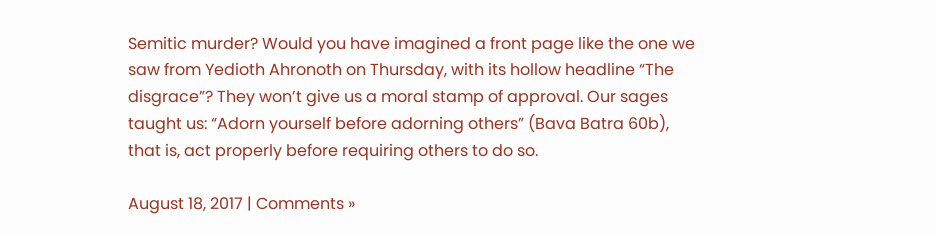Semitic murder? Would you have imagined a front page like the one we saw from Yedioth Ahronoth on Thursday, with its hollow headline “The disgrace”? They won’t give us a moral stamp of approval. Our sages taught us: “Adorn yourself before adorning others” (Bava Batra 60b), that is, act properly before requiring others to do so.

August 18, 2017 | Comments »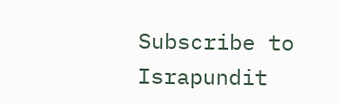Subscribe to Israpundit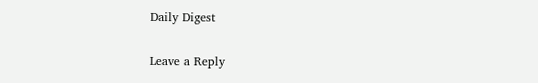Daily Digest

Leave a Reply